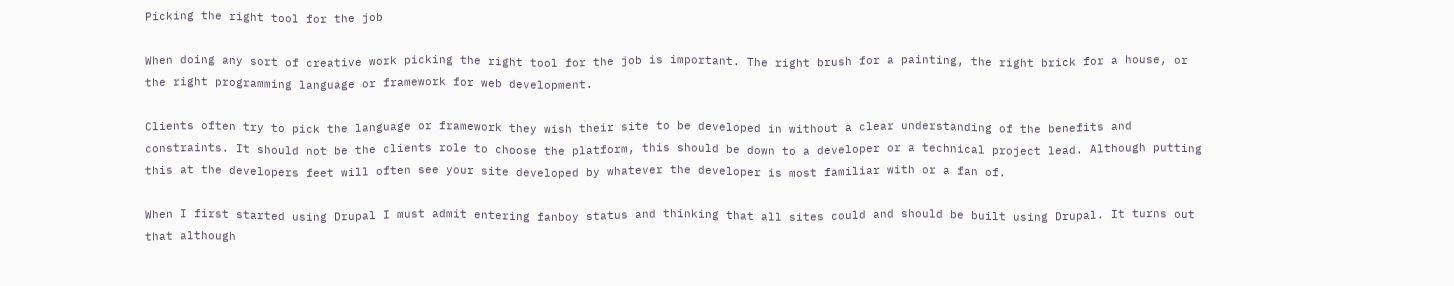Picking the right tool for the job

When doing any sort of creative work picking the right tool for the job is important. The right brush for a painting, the right brick for a house, or the right programming language or framework for web development.

Clients often try to pick the language or framework they wish their site to be developed in without a clear understanding of the benefits and constraints. It should not be the clients role to choose the platform, this should be down to a developer or a technical project lead. Although putting this at the developers feet will often see your site developed by whatever the developer is most familiar with or a fan of.

When I first started using Drupal I must admit entering fanboy status and thinking that all sites could and should be built using Drupal. It turns out that although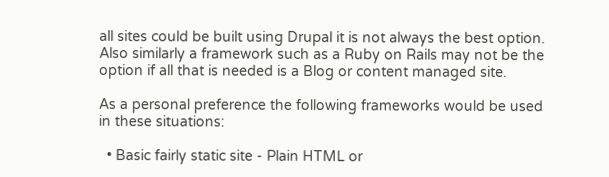all sites could be built using Drupal it is not always the best option. Also similarly a framework such as a Ruby on Rails may not be the option if all that is needed is a Blog or content managed site.

As a personal preference the following frameworks would be used in these situations:

  • Basic fairly static site - Plain HTML or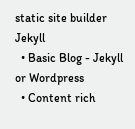static site builder Jekyll
  • Basic Blog - Jekyll or Wordpress
  • Content rich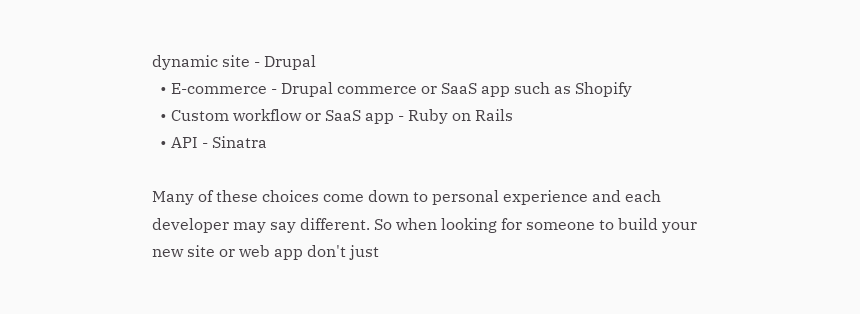dynamic site - Drupal
  • E-commerce - Drupal commerce or SaaS app such as Shopify
  • Custom workflow or SaaS app - Ruby on Rails
  • API - Sinatra

Many of these choices come down to personal experience and each developer may say different. So when looking for someone to build your new site or web app don't just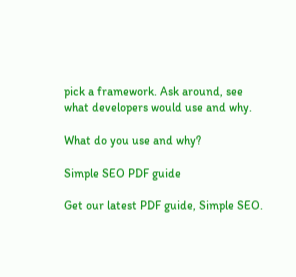pick a framework. Ask around, see what developers would use and why.

What do you use and why?

Simple SEO PDF guide

Get our latest PDF guide, Simple SEO.